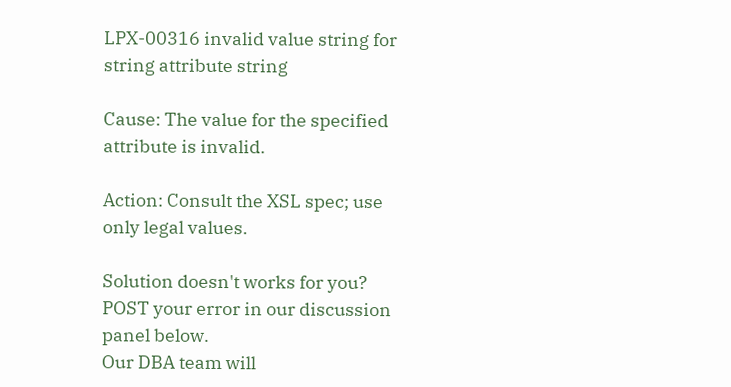LPX-00316 invalid value string for string attribute string

Cause: The value for the specified attribute is invalid.

Action: Consult the XSL spec; use only legal values.

Solution doesn't works for you?
POST your error in our discussion panel below.
Our DBA team will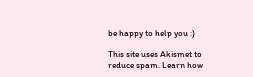be happy to help you :)

This site uses Akismet to reduce spam. Learn how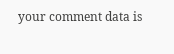your comment data is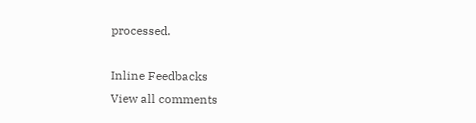processed.

Inline Feedbacks
View all comments